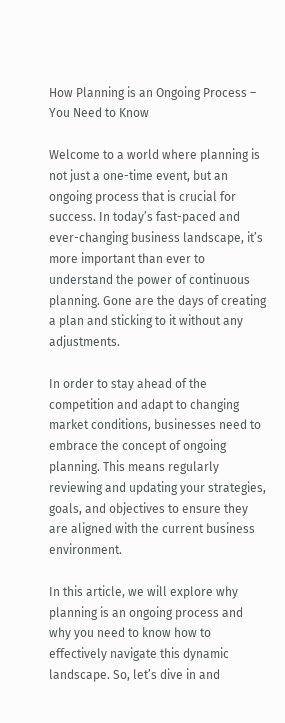How Planning is an Ongoing Process – You Need to Know

Welcome to a world where planning is not just a one-time event, but an ongoing process that is crucial for success. In today’s fast-paced and ever-changing business landscape, it’s more important than ever to understand the power of continuous planning. Gone are the days of creating a plan and sticking to it without any adjustments.

In order to stay ahead of the competition and adapt to changing market conditions, businesses need to embrace the concept of ongoing planning. This means regularly reviewing and updating your strategies, goals, and objectives to ensure they are aligned with the current business environment.

In this article, we will explore why planning is an ongoing process and why you need to know how to effectively navigate this dynamic landscape. So, let’s dive in and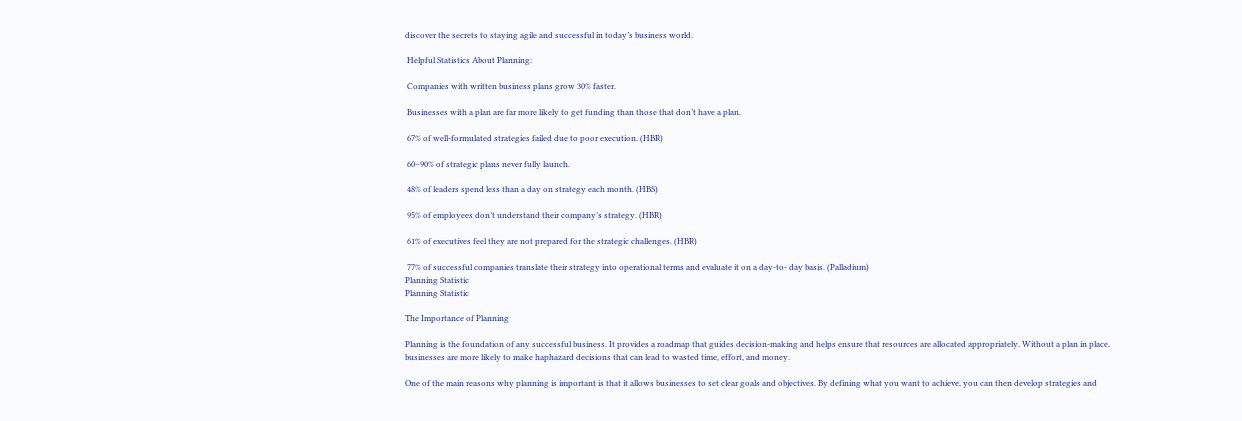discover the secrets to staying agile and successful in today’s business world.

 Helpful Statistics About Planning:

 Companies with written business plans grow 30% faster.

 Businesses with a plan are far more likely to get funding than those that don’t have a plan.

 67% of well-formulated strategies failed due to poor execution. (HBR)

 60–90% of strategic plans never fully launch.

 48% of leaders spend less than a day on strategy each month. (HBS)

 95% of employees don’t understand their company’s strategy. (HBR)

 61% of executives feel they are not prepared for the strategic challenges. (HBR)

 77% of successful companies translate their strategy into operational terms and evaluate it on a day-to- day basis. (Palladium)
Planning Statistic
Planning Statistic

The Importance of Planning

Planning is the foundation of any successful business. It provides a roadmap that guides decision-making and helps ensure that resources are allocated appropriately. Without a plan in place, businesses are more likely to make haphazard decisions that can lead to wasted time, effort, and money.

One of the main reasons why planning is important is that it allows businesses to set clear goals and objectives. By defining what you want to achieve, you can then develop strategies and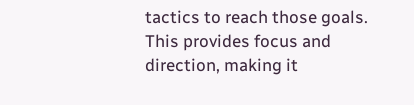tactics to reach those goals. This provides focus and direction, making it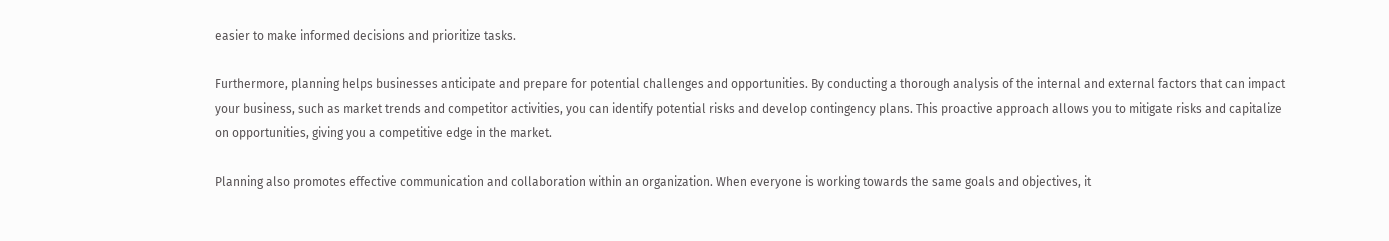easier to make informed decisions and prioritize tasks.

Furthermore, planning helps businesses anticipate and prepare for potential challenges and opportunities. By conducting a thorough analysis of the internal and external factors that can impact your business, such as market trends and competitor activities, you can identify potential risks and develop contingency plans. This proactive approach allows you to mitigate risks and capitalize on opportunities, giving you a competitive edge in the market.

Planning also promotes effective communication and collaboration within an organization. When everyone is working towards the same goals and objectives, it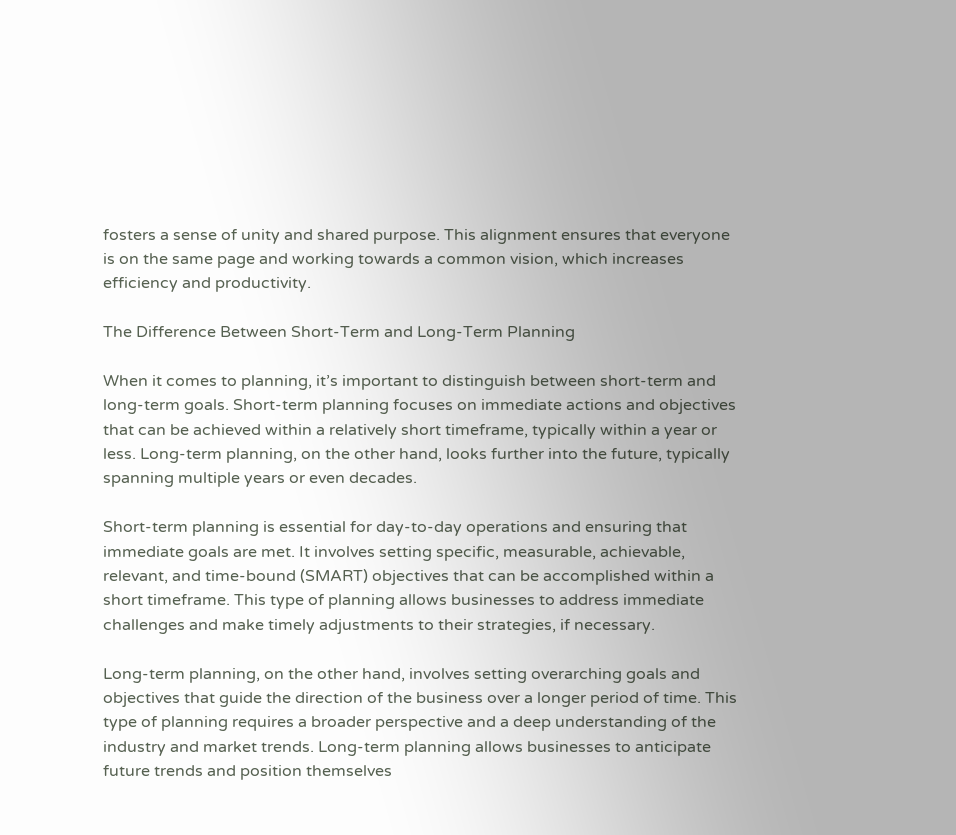fosters a sense of unity and shared purpose. This alignment ensures that everyone is on the same page and working towards a common vision, which increases efficiency and productivity.

The Difference Between Short-Term and Long-Term Planning

When it comes to planning, it’s important to distinguish between short-term and long-term goals. Short-term planning focuses on immediate actions and objectives that can be achieved within a relatively short timeframe, typically within a year or less. Long-term planning, on the other hand, looks further into the future, typically spanning multiple years or even decades.

Short-term planning is essential for day-to-day operations and ensuring that immediate goals are met. It involves setting specific, measurable, achievable, relevant, and time-bound (SMART) objectives that can be accomplished within a short timeframe. This type of planning allows businesses to address immediate challenges and make timely adjustments to their strategies, if necessary.

Long-term planning, on the other hand, involves setting overarching goals and objectives that guide the direction of the business over a longer period of time. This type of planning requires a broader perspective and a deep understanding of the industry and market trends. Long-term planning allows businesses to anticipate future trends and position themselves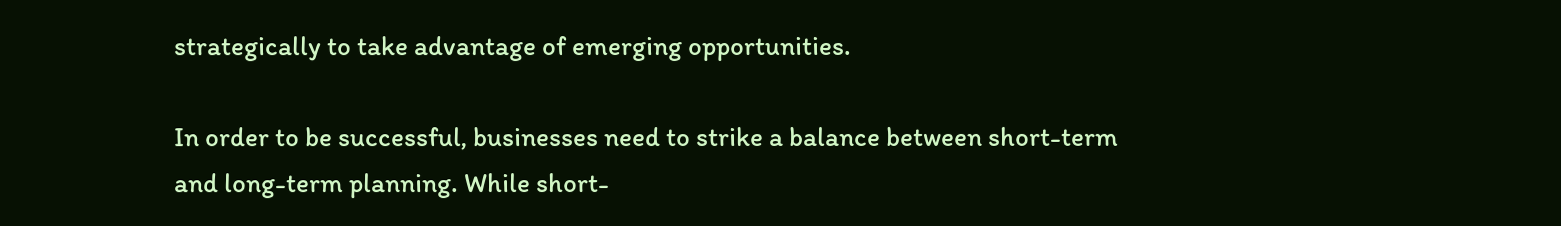strategically to take advantage of emerging opportunities.

In order to be successful, businesses need to strike a balance between short-term and long-term planning. While short-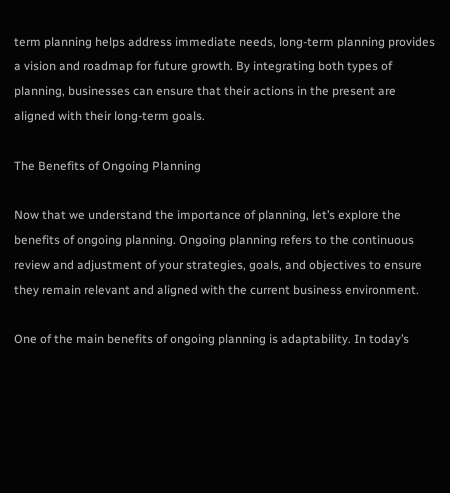term planning helps address immediate needs, long-term planning provides a vision and roadmap for future growth. By integrating both types of planning, businesses can ensure that their actions in the present are aligned with their long-term goals.

The Benefits of Ongoing Planning

Now that we understand the importance of planning, let’s explore the benefits of ongoing planning. Ongoing planning refers to the continuous review and adjustment of your strategies, goals, and objectives to ensure they remain relevant and aligned with the current business environment.

One of the main benefits of ongoing planning is adaptability. In today’s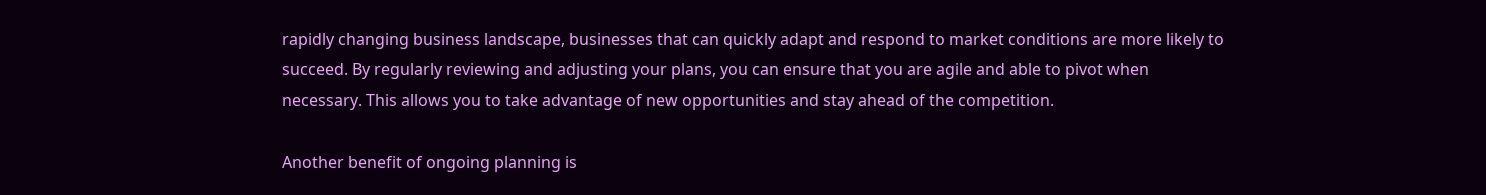rapidly changing business landscape, businesses that can quickly adapt and respond to market conditions are more likely to succeed. By regularly reviewing and adjusting your plans, you can ensure that you are agile and able to pivot when necessary. This allows you to take advantage of new opportunities and stay ahead of the competition.

Another benefit of ongoing planning is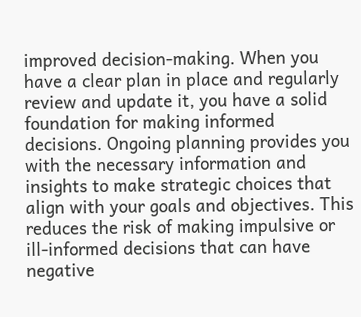improved decision-making. When you have a clear plan in place and regularly review and update it, you have a solid foundation for making informed decisions. Ongoing planning provides you with the necessary information and insights to make strategic choices that align with your goals and objectives. This reduces the risk of making impulsive or ill-informed decisions that can have negative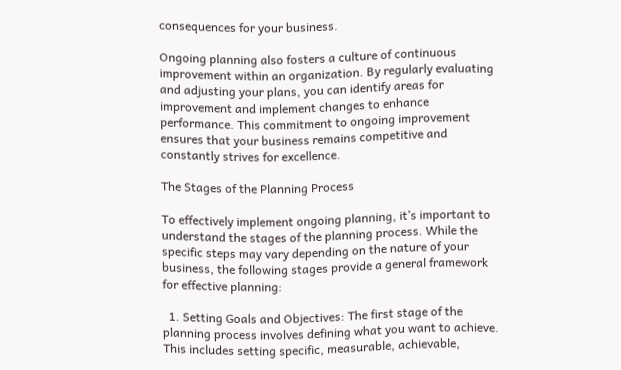consequences for your business.

Ongoing planning also fosters a culture of continuous improvement within an organization. By regularly evaluating and adjusting your plans, you can identify areas for improvement and implement changes to enhance performance. This commitment to ongoing improvement ensures that your business remains competitive and constantly strives for excellence.

The Stages of the Planning Process

To effectively implement ongoing planning, it’s important to understand the stages of the planning process. While the specific steps may vary depending on the nature of your business, the following stages provide a general framework for effective planning:

  1. Setting Goals and Objectives: The first stage of the planning process involves defining what you want to achieve. This includes setting specific, measurable, achievable,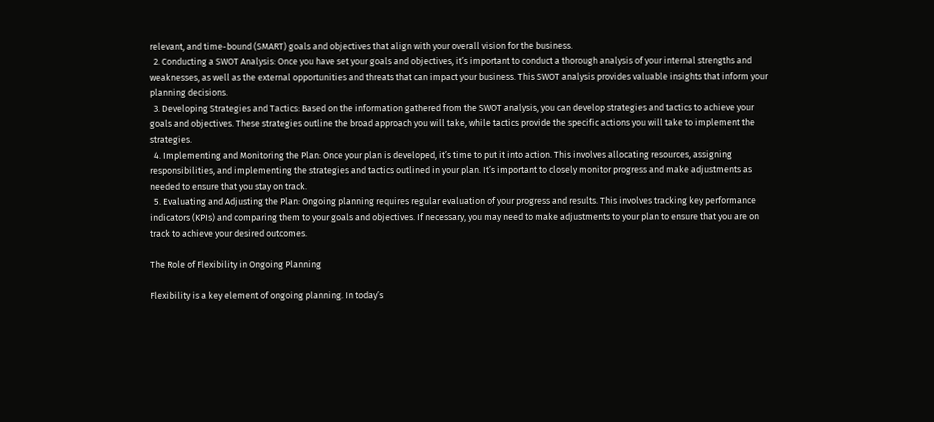relevant, and time-bound (SMART) goals and objectives that align with your overall vision for the business.
  2. Conducting a SWOT Analysis: Once you have set your goals and objectives, it’s important to conduct a thorough analysis of your internal strengths and weaknesses, as well as the external opportunities and threats that can impact your business. This SWOT analysis provides valuable insights that inform your planning decisions.
  3. Developing Strategies and Tactics: Based on the information gathered from the SWOT analysis, you can develop strategies and tactics to achieve your goals and objectives. These strategies outline the broad approach you will take, while tactics provide the specific actions you will take to implement the strategies.
  4. Implementing and Monitoring the Plan: Once your plan is developed, it’s time to put it into action. This involves allocating resources, assigning responsibilities, and implementing the strategies and tactics outlined in your plan. It’s important to closely monitor progress and make adjustments as needed to ensure that you stay on track.
  5. Evaluating and Adjusting the Plan: Ongoing planning requires regular evaluation of your progress and results. This involves tracking key performance indicators (KPIs) and comparing them to your goals and objectives. If necessary, you may need to make adjustments to your plan to ensure that you are on track to achieve your desired outcomes.

The Role of Flexibility in Ongoing Planning

Flexibility is a key element of ongoing planning. In today’s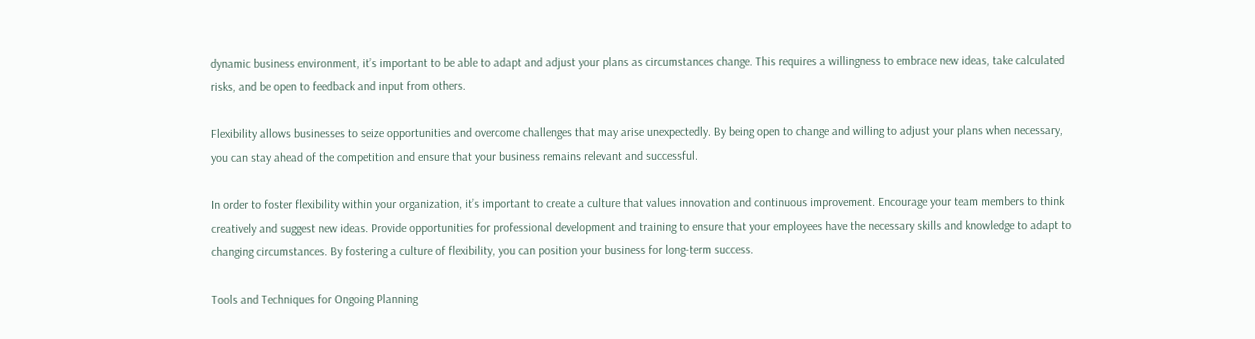dynamic business environment, it’s important to be able to adapt and adjust your plans as circumstances change. This requires a willingness to embrace new ideas, take calculated risks, and be open to feedback and input from others.

Flexibility allows businesses to seize opportunities and overcome challenges that may arise unexpectedly. By being open to change and willing to adjust your plans when necessary, you can stay ahead of the competition and ensure that your business remains relevant and successful.

In order to foster flexibility within your organization, it’s important to create a culture that values innovation and continuous improvement. Encourage your team members to think creatively and suggest new ideas. Provide opportunities for professional development and training to ensure that your employees have the necessary skills and knowledge to adapt to changing circumstances. By fostering a culture of flexibility, you can position your business for long-term success.

Tools and Techniques for Ongoing Planning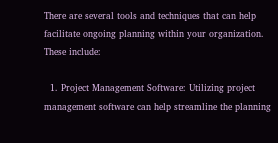There are several tools and techniques that can help facilitate ongoing planning within your organization. These include:

  1. Project Management Software: Utilizing project management software can help streamline the planning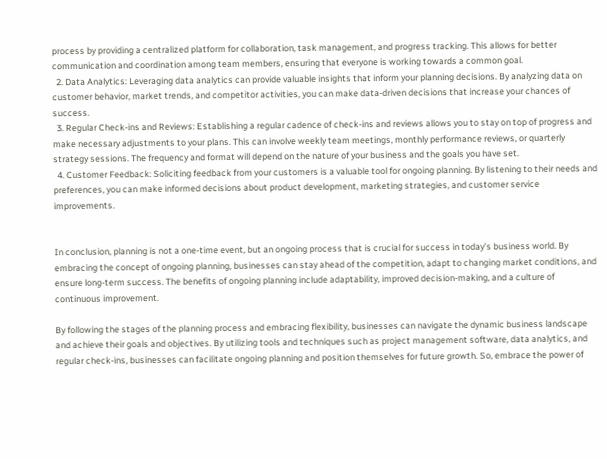process by providing a centralized platform for collaboration, task management, and progress tracking. This allows for better communication and coordination among team members, ensuring that everyone is working towards a common goal.
  2. Data Analytics: Leveraging data analytics can provide valuable insights that inform your planning decisions. By analyzing data on customer behavior, market trends, and competitor activities, you can make data-driven decisions that increase your chances of success.
  3. Regular Check-ins and Reviews: Establishing a regular cadence of check-ins and reviews allows you to stay on top of progress and make necessary adjustments to your plans. This can involve weekly team meetings, monthly performance reviews, or quarterly strategy sessions. The frequency and format will depend on the nature of your business and the goals you have set.
  4. Customer Feedback: Soliciting feedback from your customers is a valuable tool for ongoing planning. By listening to their needs and preferences, you can make informed decisions about product development, marketing strategies, and customer service improvements.


In conclusion, planning is not a one-time event, but an ongoing process that is crucial for success in today’s business world. By embracing the concept of ongoing planning, businesses can stay ahead of the competition, adapt to changing market conditions, and ensure long-term success. The benefits of ongoing planning include adaptability, improved decision-making, and a culture of continuous improvement.

By following the stages of the planning process and embracing flexibility, businesses can navigate the dynamic business landscape and achieve their goals and objectives. By utilizing tools and techniques such as project management software, data analytics, and regular check-ins, businesses can facilitate ongoing planning and position themselves for future growth. So, embrace the power of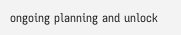ongoing planning and unlock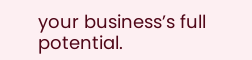your business’s full potential.